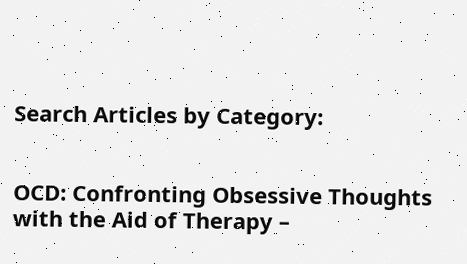Search Articles by Category:


OCD: Confronting Obsessive Thoughts with the Aid of Therapy –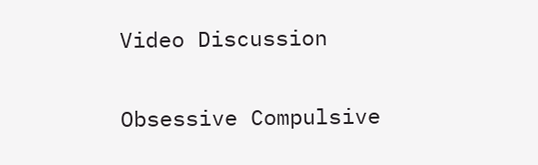Video Discussion

Obsessive Compulsive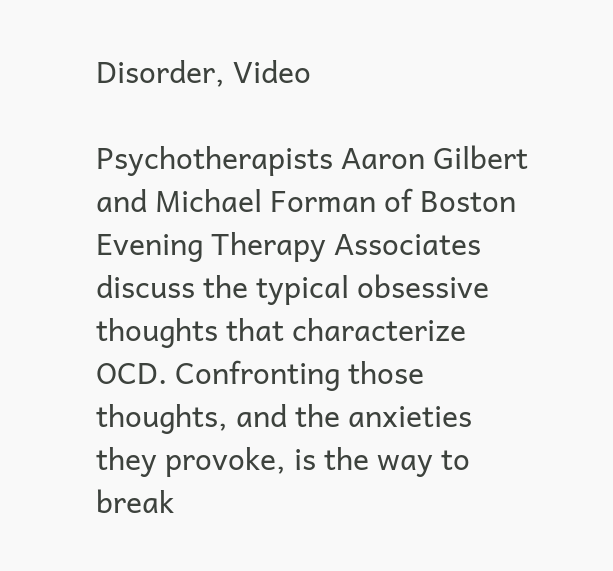Disorder, Video

Psychotherapists Aaron Gilbert and Michael Forman of Boston Evening Therapy Associates discuss the typical obsessive thoughts that characterize OCD. Confronting those thoughts, and the anxieties they provoke, is the way to break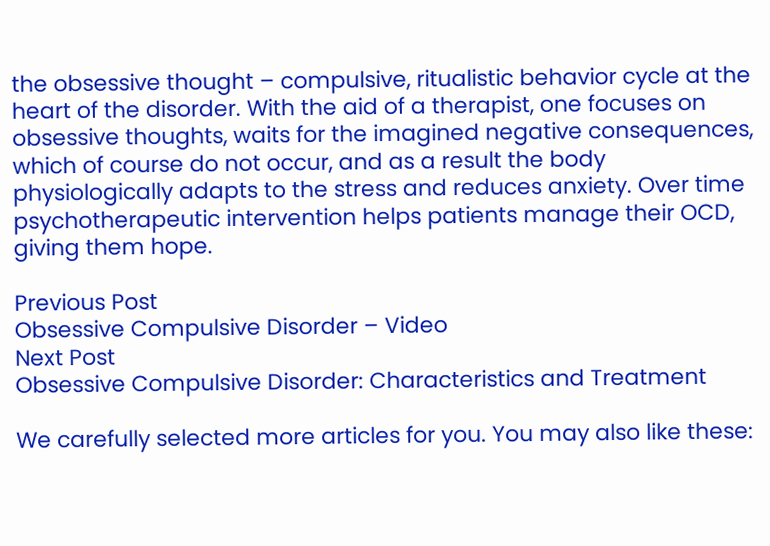the obsessive thought – compulsive, ritualistic behavior cycle at the heart of the disorder. With the aid of a therapist, one focuses on obsessive thoughts, waits for the imagined negative consequences, which of course do not occur, and as a result the body physiologically adapts to the stress and reduces anxiety. Over time psychotherapeutic intervention helps patients manage their OCD, giving them hope.

Previous Post
Obsessive Compulsive Disorder – Video
Next Post
Obsessive Compulsive Disorder: Characteristics and Treatment

We carefully selected more articles for you. You may also like these: